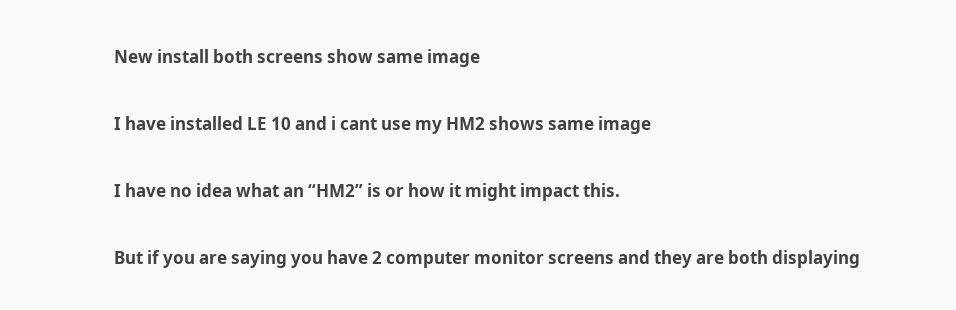New install both screens show same image

I have installed LE 10 and i cant use my HM2 shows same image

I have no idea what an “HM2” is or how it might impact this.

But if you are saying you have 2 computer monitor screens and they are both displaying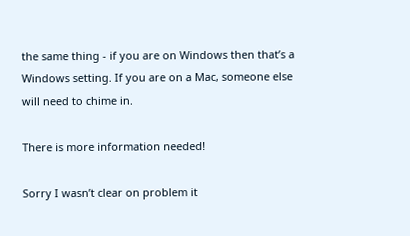the same thing - if you are on Windows then that’s a Windows setting. If you are on a Mac, someone else will need to chime in.

There is more information needed!

Sorry I wasn’t clear on problem it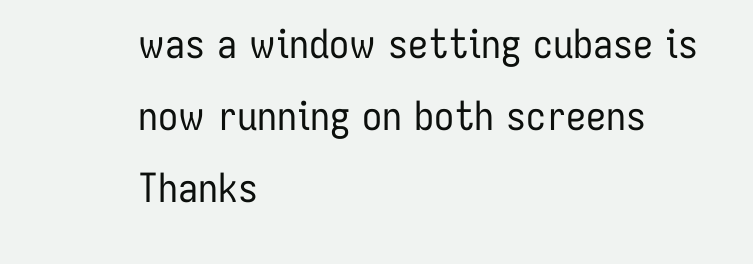was a window setting cubase is now running on both screens Thanks